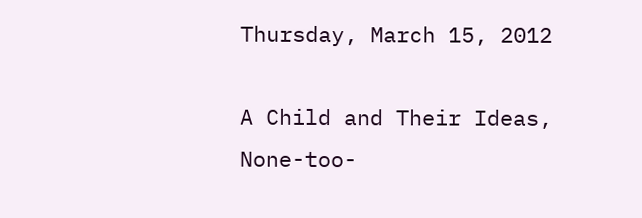Thursday, March 15, 2012

A Child and Their Ideas, None-too-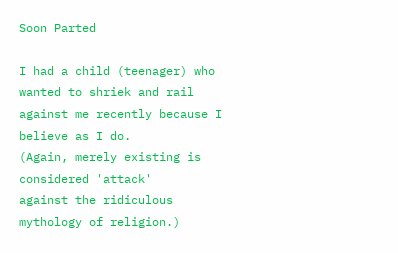Soon Parted

I had a child (teenager) who wanted to shriek and rail
against me recently because I believe as I do.
(Again, merely existing is considered 'attack'
against the ridiculous mythology of religion.)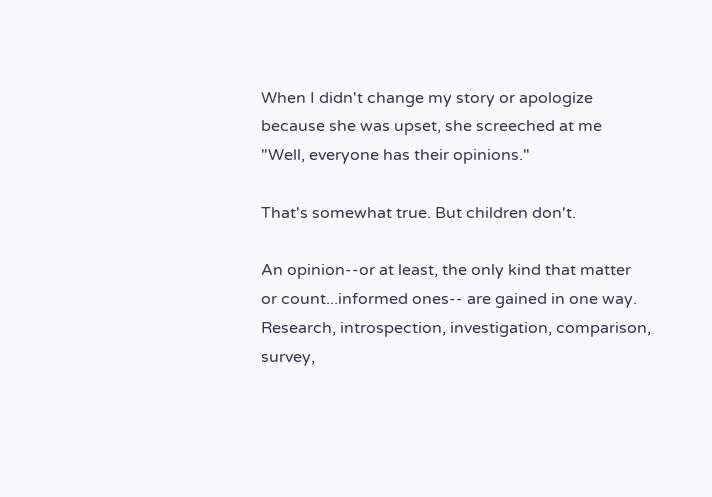When I didn't change my story or apologize
because she was upset, she screeched at me
"Well, everyone has their opinions."

That's somewhat true. But children don't.

An opinion--or at least, the only kind that matter
or count...informed ones-- are gained in one way.
Research, introspection, investigation, comparison,
survey,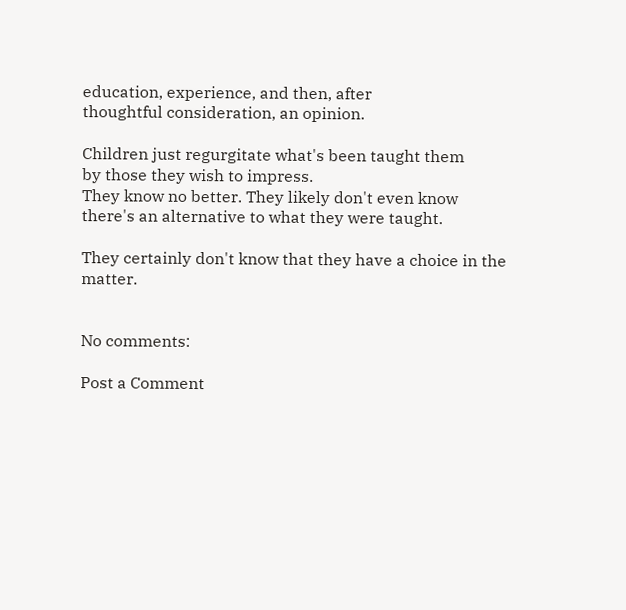education, experience, and then, after
thoughtful consideration, an opinion.

Children just regurgitate what's been taught them
by those they wish to impress.
They know no better. They likely don't even know
there's an alternative to what they were taught.

They certainly don't know that they have a choice in the matter.


No comments:

Post a Comment